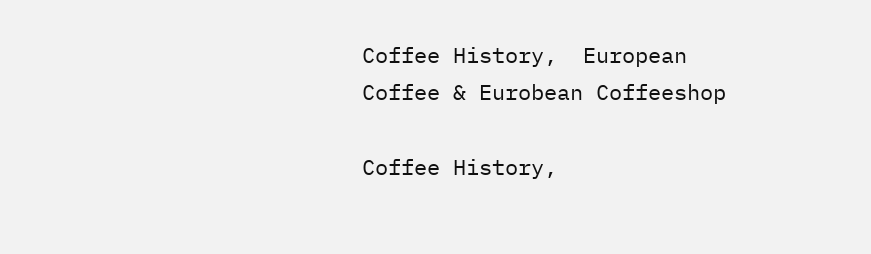Coffee History,  European Coffee & Eurobean Coffeeshop

Coffee History,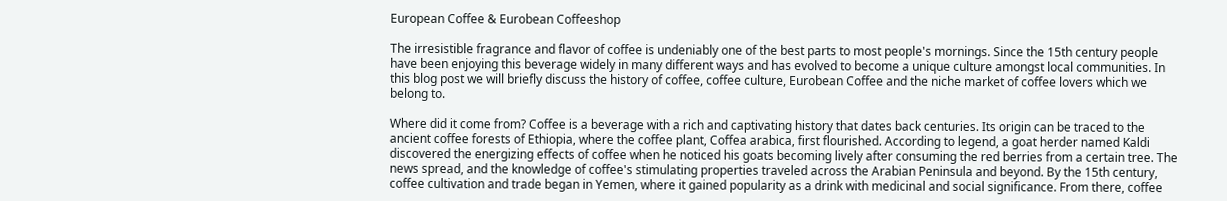European Coffee & Eurobean Coffeeshop

The irresistible fragrance and flavor of coffee is undeniably one of the best parts to most people's mornings. Since the 15th century people have been enjoying this beverage widely in many different ways and has evolved to become a unique culture amongst local communities. In this blog post we will briefly discuss the history of coffee, coffee culture, Eurobean Coffee and the niche market of coffee lovers which we belong to.

Where did it come from? Coffee is a beverage with a rich and captivating history that dates back centuries. Its origin can be traced to the ancient coffee forests of Ethiopia, where the coffee plant, Coffea arabica, first flourished. According to legend, a goat herder named Kaldi discovered the energizing effects of coffee when he noticed his goats becoming lively after consuming the red berries from a certain tree. The news spread, and the knowledge of coffee's stimulating properties traveled across the Arabian Peninsula and beyond. By the 15th century, coffee cultivation and trade began in Yemen, where it gained popularity as a drink with medicinal and social significance. From there, coffee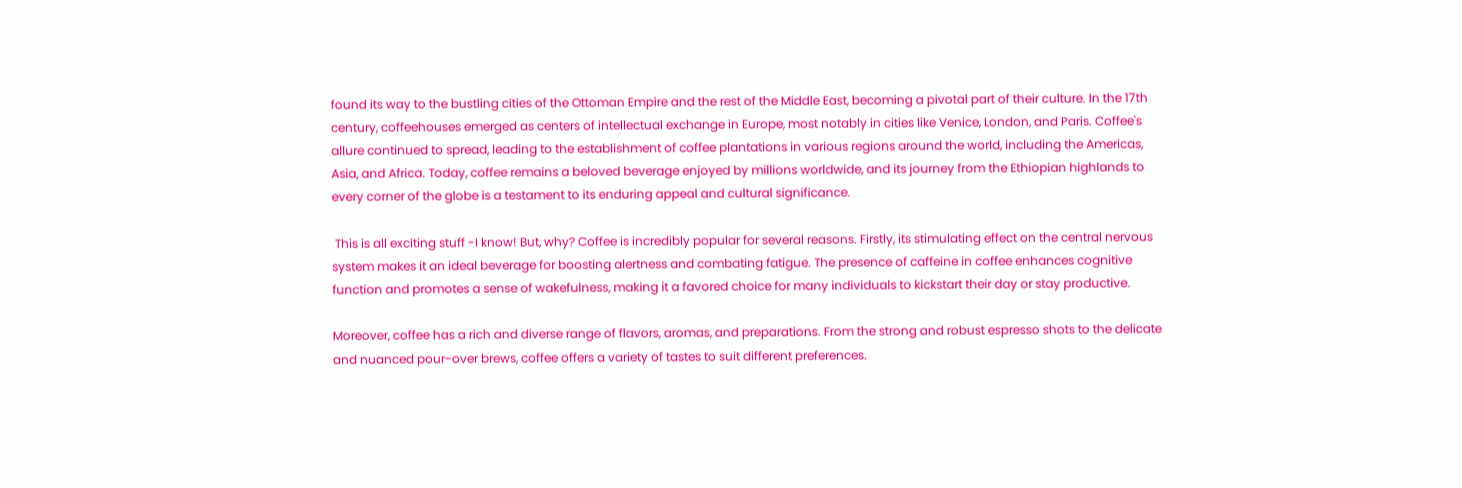found its way to the bustling cities of the Ottoman Empire and the rest of the Middle East, becoming a pivotal part of their culture. In the 17th century, coffeehouses emerged as centers of intellectual exchange in Europe, most notably in cities like Venice, London, and Paris. Coffee's allure continued to spread, leading to the establishment of coffee plantations in various regions around the world, including the Americas, Asia, and Africa. Today, coffee remains a beloved beverage enjoyed by millions worldwide, and its journey from the Ethiopian highlands to every corner of the globe is a testament to its enduring appeal and cultural significance.

 This is all exciting stuff -I know! But, why? Coffee is incredibly popular for several reasons. Firstly, its stimulating effect on the central nervous system makes it an ideal beverage for boosting alertness and combating fatigue. The presence of caffeine in coffee enhances cognitive function and promotes a sense of wakefulness, making it a favored choice for many individuals to kickstart their day or stay productive.

Moreover, coffee has a rich and diverse range of flavors, aromas, and preparations. From the strong and robust espresso shots to the delicate and nuanced pour-over brews, coffee offers a variety of tastes to suit different preferences.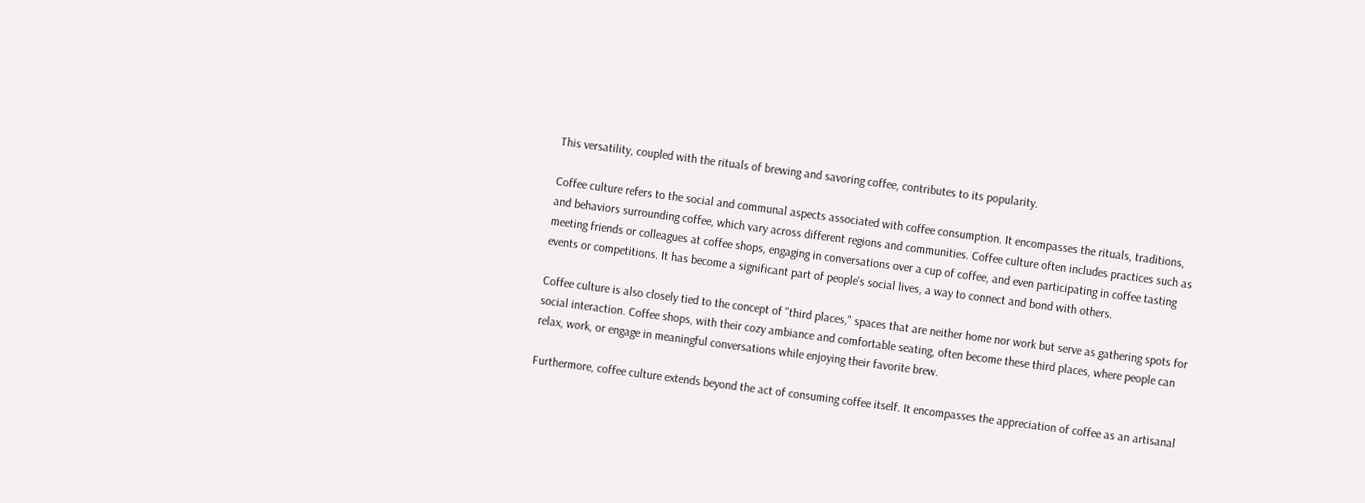This versatility, coupled with the rituals of brewing and savoring coffee, contributes to its popularity.

Coffee culture refers to the social and communal aspects associated with coffee consumption. It encompasses the rituals, traditions, and behaviors surrounding coffee, which vary across different regions and communities. Coffee culture often includes practices such as meeting friends or colleagues at coffee shops, engaging in conversations over a cup of coffee, and even participating in coffee tasting events or competitions. It has become a significant part of people's social lives, a way to connect and bond with others.

Coffee culture is also closely tied to the concept of "third places," spaces that are neither home nor work but serve as gathering spots for social interaction. Coffee shops, with their cozy ambiance and comfortable seating, often become these third places, where people can relax, work, or engage in meaningful conversations while enjoying their favorite brew.

Furthermore, coffee culture extends beyond the act of consuming coffee itself. It encompasses the appreciation of coffee as an artisanal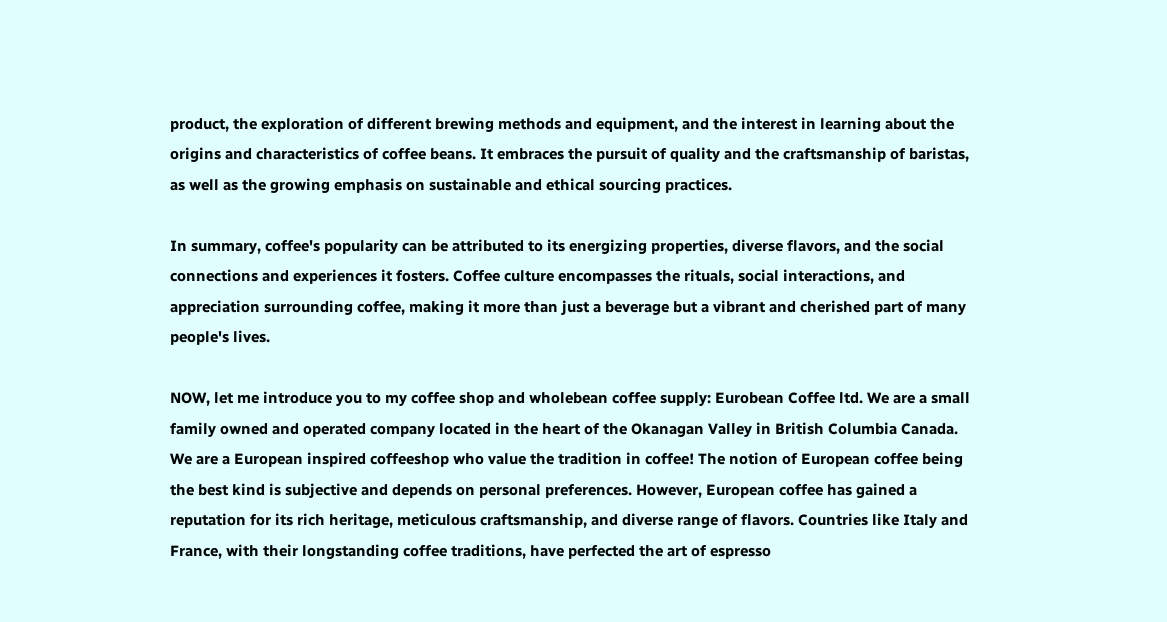product, the exploration of different brewing methods and equipment, and the interest in learning about the origins and characteristics of coffee beans. It embraces the pursuit of quality and the craftsmanship of baristas, as well as the growing emphasis on sustainable and ethical sourcing practices.

In summary, coffee's popularity can be attributed to its energizing properties, diverse flavors, and the social connections and experiences it fosters. Coffee culture encompasses the rituals, social interactions, and appreciation surrounding coffee, making it more than just a beverage but a vibrant and cherished part of many people's lives.

NOW, let me introduce you to my coffee shop and wholebean coffee supply: Eurobean Coffee ltd. We are a small family owned and operated company located in the heart of the Okanagan Valley in British Columbia Canada. We are a European inspired coffeeshop who value the tradition in coffee! The notion of European coffee being the best kind is subjective and depends on personal preferences. However, European coffee has gained a reputation for its rich heritage, meticulous craftsmanship, and diverse range of flavors. Countries like Italy and France, with their longstanding coffee traditions, have perfected the art of espresso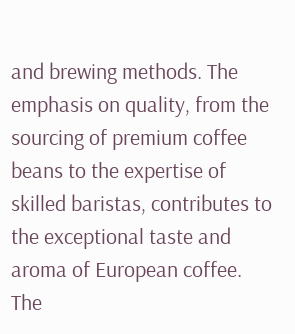and brewing methods. The emphasis on quality, from the sourcing of premium coffee beans to the expertise of skilled baristas, contributes to the exceptional taste and aroma of European coffee. The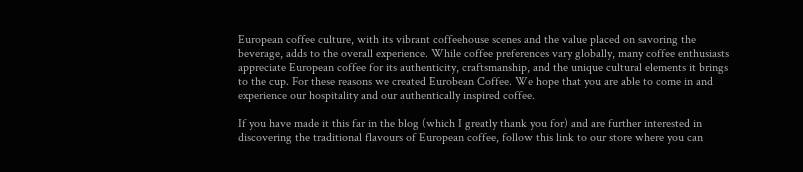European coffee culture, with its vibrant coffeehouse scenes and the value placed on savoring the beverage, adds to the overall experience. While coffee preferences vary globally, many coffee enthusiasts appreciate European coffee for its authenticity, craftsmanship, and the unique cultural elements it brings to the cup. For these reasons we created Eurobean Coffee. We hope that you are able to come in and experience our hospitality and our authentically inspired coffee.

If you have made it this far in the blog (which I greatly thank you for) and are further interested in discovering the traditional flavours of European coffee, follow this link to our store where you can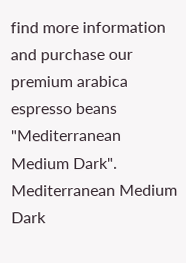find more information and purchase our premium arabica espresso beans "Mediterranean Medium Dark". Mediterranean Medium Dark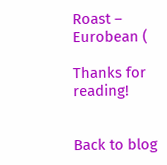Roast – Eurobean (

Thanks for reading!


Back to blog